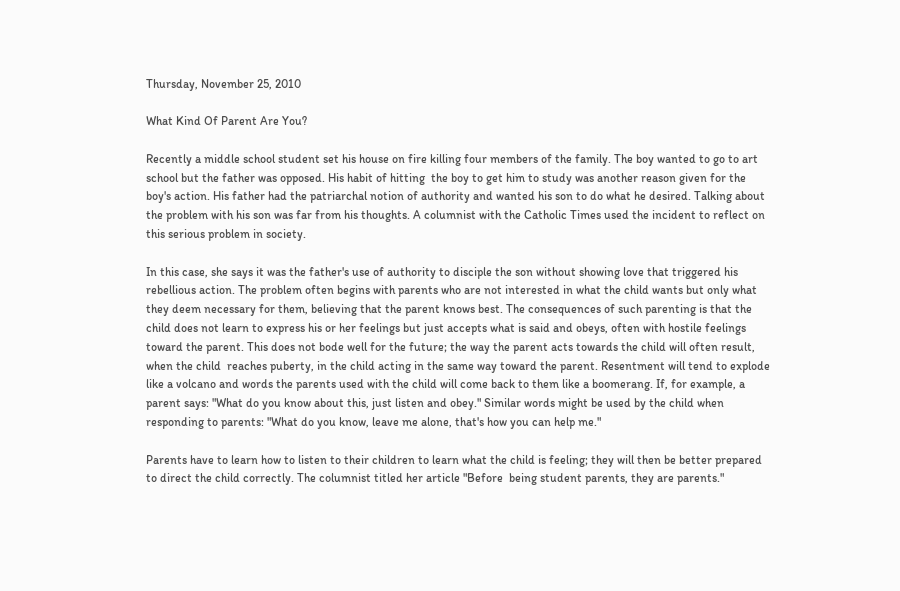Thursday, November 25, 2010

What Kind Of Parent Are You?

Recently a middle school student set his house on fire killing four members of the family. The boy wanted to go to art school but the father was opposed. His habit of hitting  the boy to get him to study was another reason given for the boy's action. His father had the patriarchal notion of authority and wanted his son to do what he desired. Talking about the problem with his son was far from his thoughts. A columnist with the Catholic Times used the incident to reflect on this serious problem in society.

In this case, she says it was the father's use of authority to disciple the son without showing love that triggered his rebellious action. The problem often begins with parents who are not interested in what the child wants but only what they deem necessary for them, believing that the parent knows best. The consequences of such parenting is that the child does not learn to express his or her feelings but just accepts what is said and obeys, often with hostile feelings toward the parent. This does not bode well for the future; the way the parent acts towards the child will often result, when the child  reaches puberty, in the child acting in the same way toward the parent. Resentment will tend to explode like a volcano and words the parents used with the child will come back to them like a boomerang. If, for example, a parent says: "What do you know about this, just listen and obey." Similar words might be used by the child when responding to parents: "What do you know, leave me alone, that's how you can help me."

Parents have to learn how to listen to their children to learn what the child is feeling; they will then be better prepared to direct the child correctly. The columnist titled her article "Before  being student parents, they are parents."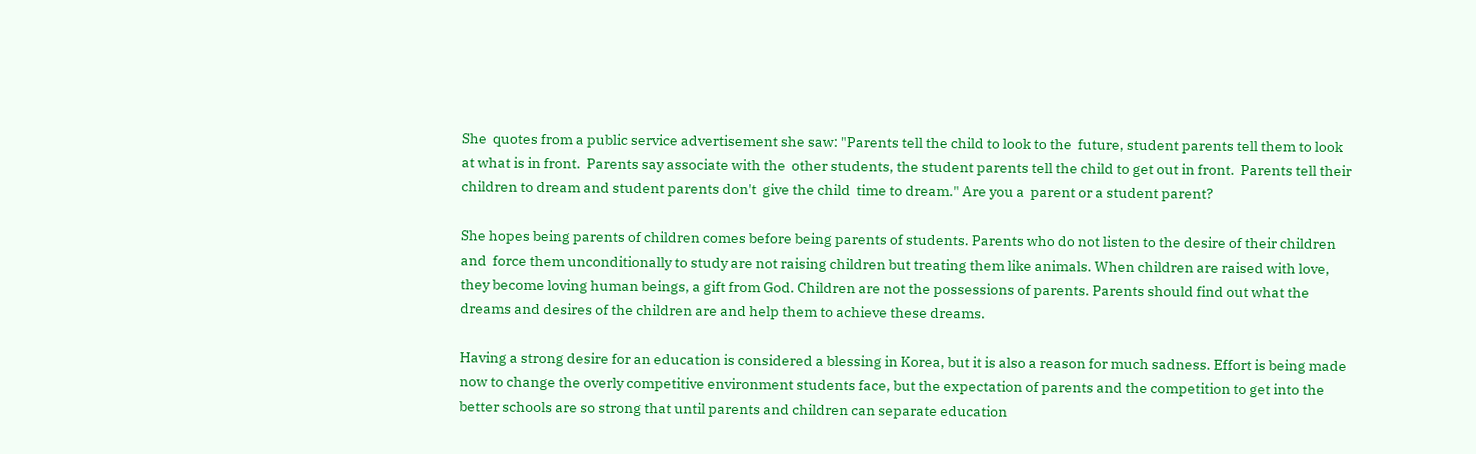She  quotes from a public service advertisement she saw: "Parents tell the child to look to the  future, student parents tell them to look at what is in front.  Parents say associate with the  other students, the student parents tell the child to get out in front.  Parents tell their children to dream and student parents don't  give the child  time to dream." Are you a  parent or a student parent?

She hopes being parents of children comes before being parents of students. Parents who do not listen to the desire of their children and  force them unconditionally to study are not raising children but treating them like animals. When children are raised with love, they become loving human beings, a gift from God. Children are not the possessions of parents. Parents should find out what the dreams and desires of the children are and help them to achieve these dreams.

Having a strong desire for an education is considered a blessing in Korea, but it is also a reason for much sadness. Effort is being made now to change the overly competitive environment students face, but the expectation of parents and the competition to get into the better schools are so strong that until parents and children can separate education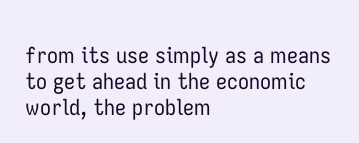from its use simply as a means to get ahead in the economic world, the problem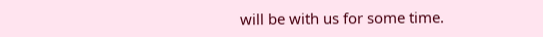will be with us for some time.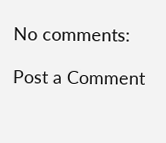No comments:

Post a Comment